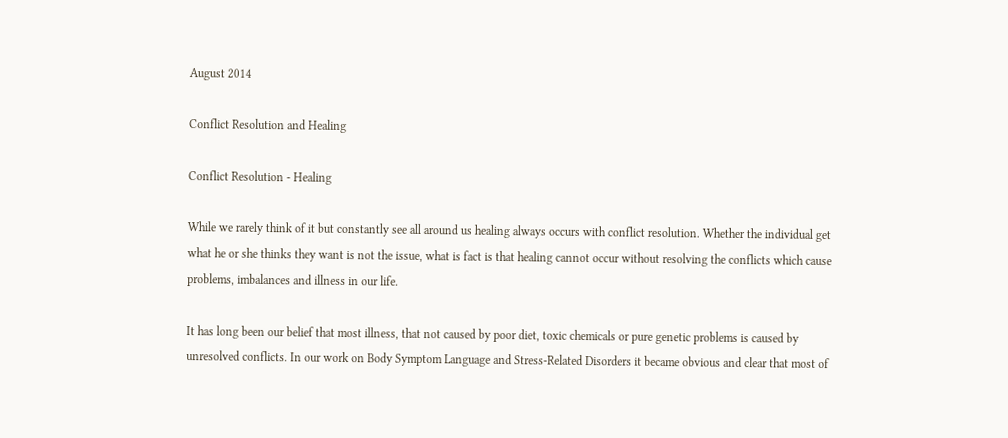August 2014

Conflict Resolution and Healing

Conflict Resolution - Healing

While we rarely think of it but constantly see all around us healing always occurs with conflict resolution. Whether the individual get what he or she thinks they want is not the issue, what is fact is that healing cannot occur without resolving the conflicts which cause problems, imbalances and illness in our life.

It has long been our belief that most illness, that not caused by poor diet, toxic chemicals or pure genetic problems is caused by unresolved conflicts. In our work on Body Symptom Language and Stress-Related Disorders it became obvious and clear that most of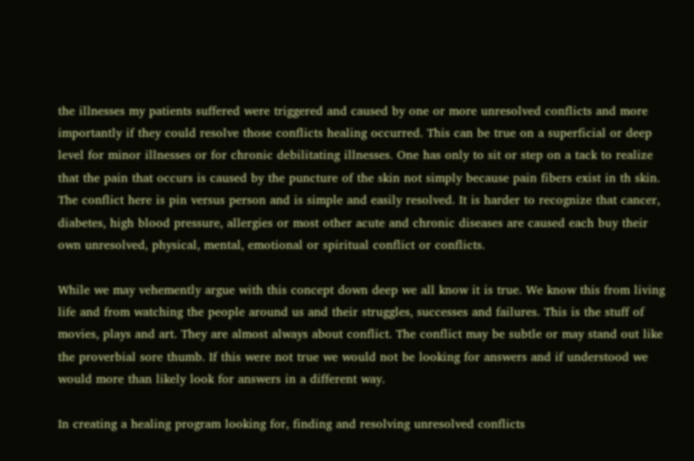the illnesses my patients suffered were triggered and caused by one or more unresolved conflicts and more importantly if they could resolve those conflicts healing occurred. This can be true on a superficial or deep level for minor illnesses or for chronic debilitating illnesses. One has only to sit or step on a tack to realize that the pain that occurs is caused by the puncture of the skin not simply because pain fibers exist in th skin. The conflict here is pin versus person and is simple and easily resolved. It is harder to recognize that cancer, diabetes, high blood pressure, allergies or most other acute and chronic diseases are caused each buy their own unresolved, physical, mental, emotional or spiritual conflict or conflicts.

While we may vehemently argue with this concept down deep we all know it is true. We know this from living life and from watching the people around us and their struggles, successes and failures. This is the stuff of movies, plays and art. They are almost always about conflict. The conflict may be subtle or may stand out like the proverbial sore thumb. If this were not true we would not be looking for answers and if understood we would more than likely look for answers in a different way.

In creating a healing program looking for, finding and resolving unresolved conflicts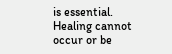is essential. Healing cannot occur or be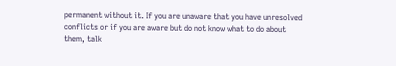permanent without it. If you are unaware that you have unresolved conflicts or if you are aware but do not know what to do about them, talk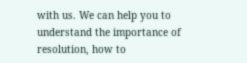with us. We can help you to understand the importance of resolution, how to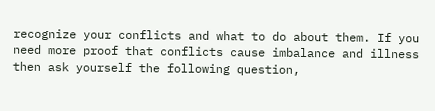recognize your conflicts and what to do about them. If you need more proof that conflicts cause imbalance and illness then ask yourself the following question,